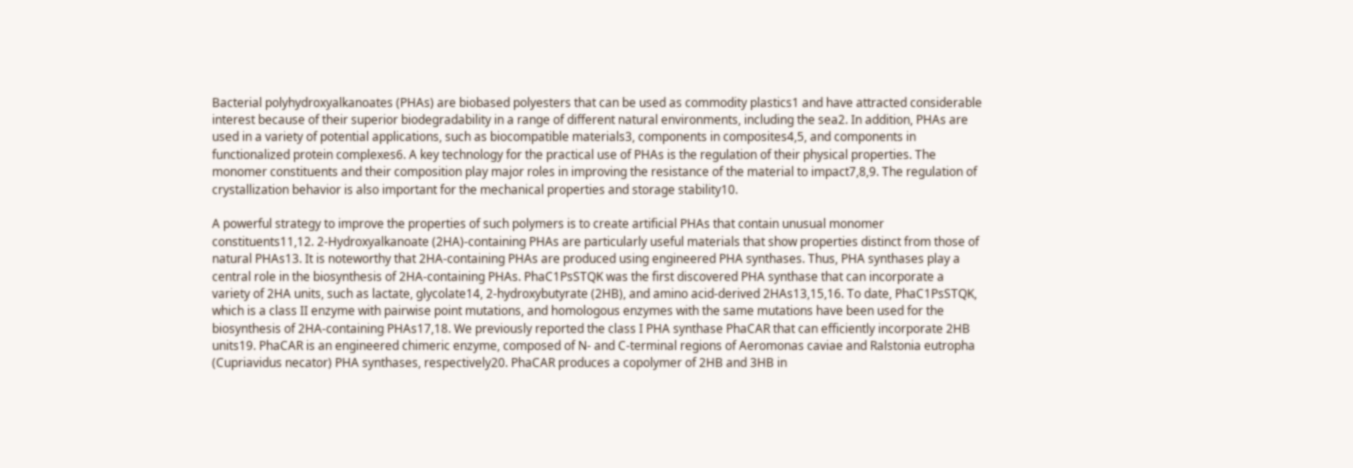Bacterial polyhydroxyalkanoates (PHAs) are biobased polyesters that can be used as commodity plastics1 and have attracted considerable interest because of their superior biodegradability in a range of different natural environments, including the sea2. In addition, PHAs are used in a variety of potential applications, such as biocompatible materials3, components in composites4,5, and components in functionalized protein complexes6. A key technology for the practical use of PHAs is the regulation of their physical properties. The monomer constituents and their composition play major roles in improving the resistance of the material to impact7,8,9. The regulation of crystallization behavior is also important for the mechanical properties and storage stability10.

A powerful strategy to improve the properties of such polymers is to create artificial PHAs that contain unusual monomer constituents11,12. 2-Hydroxyalkanoate (2HA)-containing PHAs are particularly useful materials that show properties distinct from those of natural PHAs13. It is noteworthy that 2HA-containing PHAs are produced using engineered PHA synthases. Thus, PHA synthases play a central role in the biosynthesis of 2HA-containing PHAs. PhaC1PsSTQK was the first discovered PHA synthase that can incorporate a variety of 2HA units, such as lactate, glycolate14, 2-hydroxybutyrate (2HB), and amino acid-derived 2HAs13,15,16. To date, PhaC1PsSTQK, which is a class II enzyme with pairwise point mutations, and homologous enzymes with the same mutations have been used for the biosynthesis of 2HA-containing PHAs17,18. We previously reported the class I PHA synthase PhaCAR that can efficiently incorporate 2HB units19. PhaCAR is an engineered chimeric enzyme, composed of N- and C-terminal regions of Aeromonas caviae and Ralstonia eutropha (Cupriavidus necator) PHA synthases, respectively20. PhaCAR produces a copolymer of 2HB and 3HB in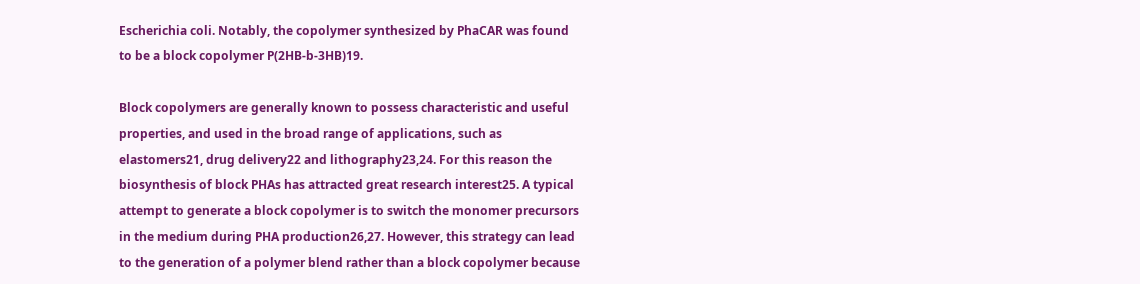Escherichia coli. Notably, the copolymer synthesized by PhaCAR was found to be a block copolymer P(2HB-b-3HB)19.

Block copolymers are generally known to possess characteristic and useful properties, and used in the broad range of applications, such as elastomers21, drug delivery22 and lithography23,24. For this reason the biosynthesis of block PHAs has attracted great research interest25. A typical attempt to generate a block copolymer is to switch the monomer precursors in the medium during PHA production26,27. However, this strategy can lead to the generation of a polymer blend rather than a block copolymer because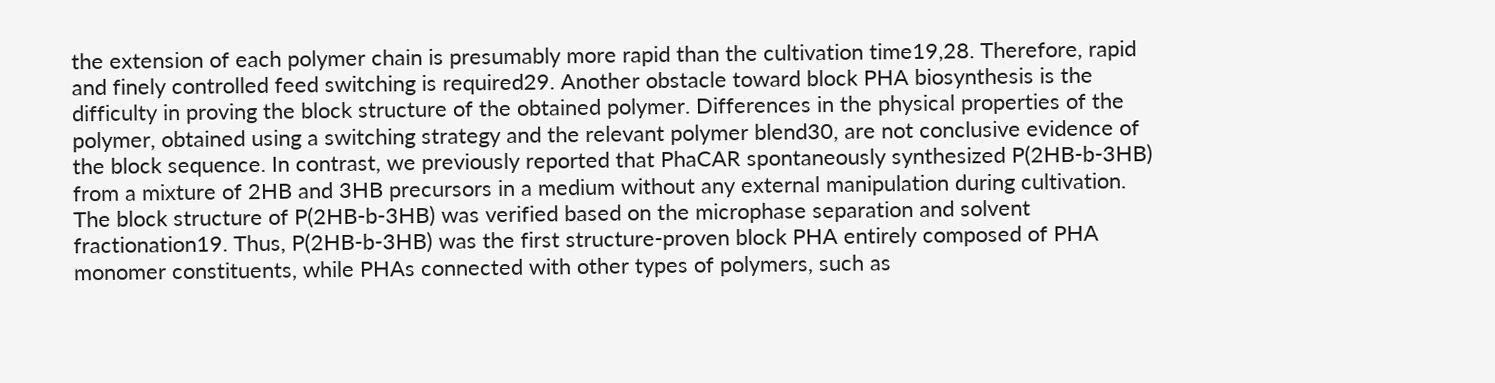the extension of each polymer chain is presumably more rapid than the cultivation time19,28. Therefore, rapid and finely controlled feed switching is required29. Another obstacle toward block PHA biosynthesis is the difficulty in proving the block structure of the obtained polymer. Differences in the physical properties of the polymer, obtained using a switching strategy and the relevant polymer blend30, are not conclusive evidence of the block sequence. In contrast, we previously reported that PhaCAR spontaneously synthesized P(2HB-b-3HB) from a mixture of 2HB and 3HB precursors in a medium without any external manipulation during cultivation. The block structure of P(2HB-b-3HB) was verified based on the microphase separation and solvent fractionation19. Thus, P(2HB-b-3HB) was the first structure-proven block PHA entirely composed of PHA monomer constituents, while PHAs connected with other types of polymers, such as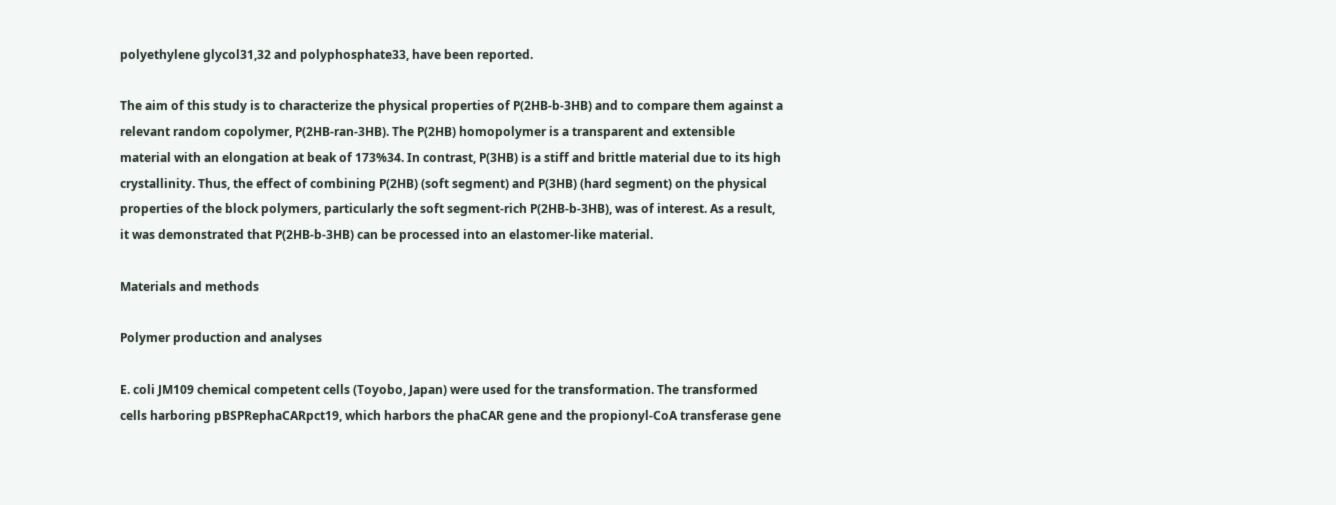polyethylene glycol31,32 and polyphosphate33, have been reported.

The aim of this study is to characterize the physical properties of P(2HB-b-3HB) and to compare them against a relevant random copolymer, P(2HB-ran-3HB). The P(2HB) homopolymer is a transparent and extensible material with an elongation at beak of 173%34. In contrast, P(3HB) is a stiff and brittle material due to its high crystallinity. Thus, the effect of combining P(2HB) (soft segment) and P(3HB) (hard segment) on the physical properties of the block polymers, particularly the soft segment-rich P(2HB-b-3HB), was of interest. As a result, it was demonstrated that P(2HB-b-3HB) can be processed into an elastomer-like material.

Materials and methods

Polymer production and analyses

E. coli JM109 chemical competent cells (Toyobo, Japan) were used for the transformation. The transformed cells harboring pBSPRephaCARpct19, which harbors the phaCAR gene and the propionyl-CoA transferase gene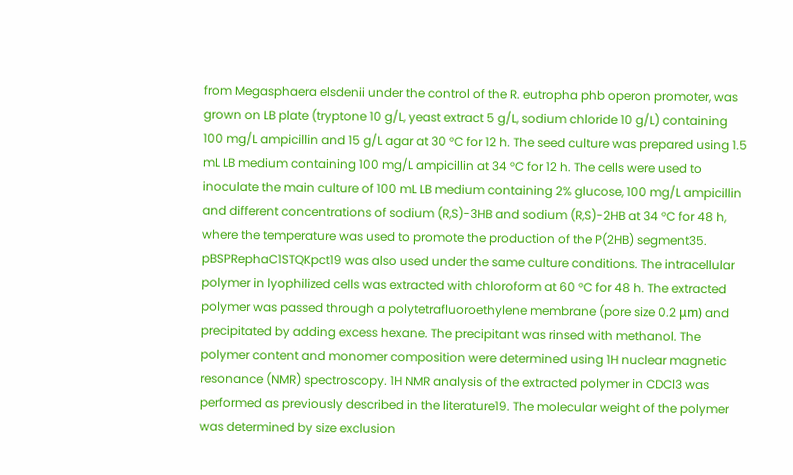from Megasphaera elsdenii under the control of the R. eutropha phb operon promoter, was grown on LB plate (tryptone 10 g/L, yeast extract 5 g/L, sodium chloride 10 g/L) containing 100 mg/L ampicillin and 15 g/L agar at 30 °C for 12 h. The seed culture was prepared using 1.5 mL LB medium containing 100 mg/L ampicillin at 34 °C for 12 h. The cells were used to inoculate the main culture of 100 mL LB medium containing 2% glucose, 100 mg/L ampicillin and different concentrations of sodium (R,S)-3HB and sodium (R,S)-2HB at 34 °C for 48 h, where the temperature was used to promote the production of the P(2HB) segment35. pBSPRephaC1STQKpct19 was also used under the same culture conditions. The intracellular polymer in lyophilized cells was extracted with chloroform at 60 °C for 48 h. The extracted polymer was passed through a polytetrafluoroethylene membrane (pore size 0.2 μm) and precipitated by adding excess hexane. The precipitant was rinsed with methanol. The polymer content and monomer composition were determined using 1H nuclear magnetic resonance (NMR) spectroscopy. 1H NMR analysis of the extracted polymer in CDCl3 was performed as previously described in the literature19. The molecular weight of the polymer was determined by size exclusion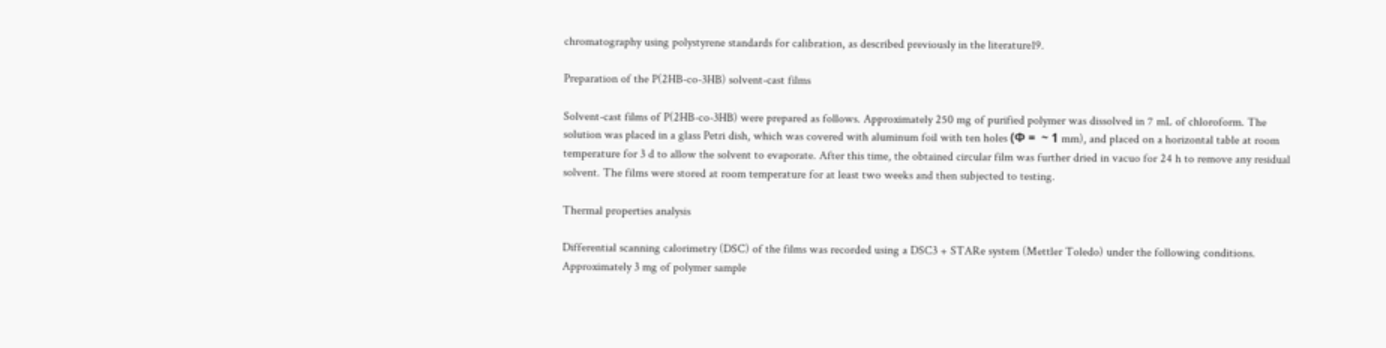chromatography using polystyrene standards for calibration, as described previously in the literature19.

Preparation of the P(2HB-co-3HB) solvent-cast films

Solvent-cast films of P(2HB-co-3HB) were prepared as follows. Approximately 250 mg of purified polymer was dissolved in 7 mL of chloroform. The solution was placed in a glass Petri dish, which was covered with aluminum foil with ten holes (Φ =  ~ 1 mm), and placed on a horizontal table at room temperature for 3 d to allow the solvent to evaporate. After this time, the obtained circular film was further dried in vacuo for 24 h to remove any residual solvent. The films were stored at room temperature for at least two weeks and then subjected to testing.

Thermal properties analysis

Differential scanning calorimetry (DSC) of the films was recorded using a DSC3 + STARe system (Mettler Toledo) under the following conditions. Approximately 3 mg of polymer sample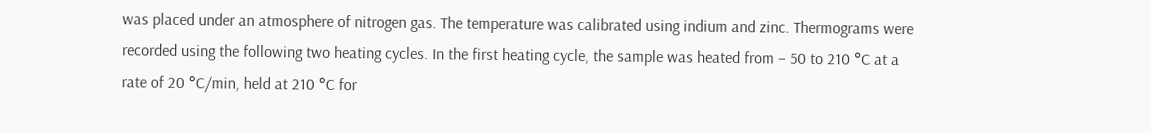was placed under an atmosphere of nitrogen gas. The temperature was calibrated using indium and zinc. Thermograms were recorded using the following two heating cycles. In the first heating cycle, the sample was heated from − 50 to 210 °C at a rate of 20 °C/min, held at 210 °C for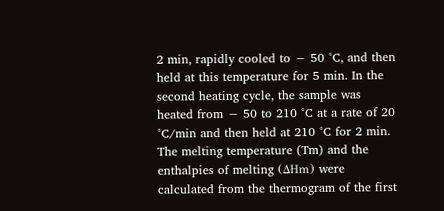2 min, rapidly cooled to − 50 °C, and then held at this temperature for 5 min. In the second heating cycle, the sample was heated from − 50 to 210 °C at a rate of 20 °C/min and then held at 210 °C for 2 min. The melting temperature (Tm) and the enthalpies of melting (ΔHm) were calculated from the thermogram of the first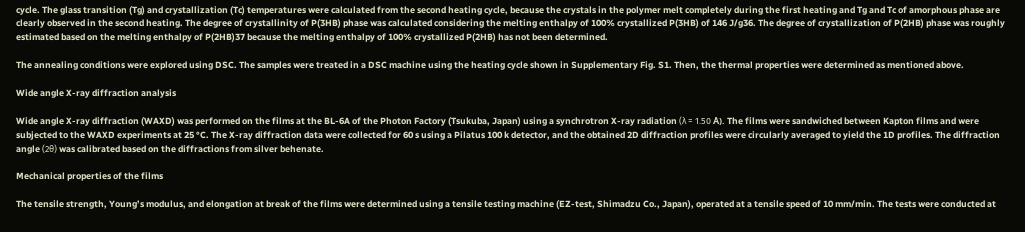cycle. The glass transition (Tg) and crystallization (Tc) temperatures were calculated from the second heating cycle, because the crystals in the polymer melt completely during the first heating and Tg and Tc of amorphous phase are clearly observed in the second heating. The degree of crystallinity of P(3HB) phase was calculated considering the melting enthalpy of 100% crystallized P(3HB) of 146 J/g36. The degree of crystallization of P(2HB) phase was roughly estimated based on the melting enthalpy of P(2HB)37 because the melting enthalpy of 100% crystallized P(2HB) has not been determined.

The annealing conditions were explored using DSC. The samples were treated in a DSC machine using the heating cycle shown in Supplementary Fig. S1. Then, the thermal properties were determined as mentioned above.

Wide angle X-ray diffraction analysis

Wide angle X-ray diffraction (WAXD) was performed on the films at the BL-6A of the Photon Factory (Tsukuba, Japan) using a synchrotron X-ray radiation (λ = 1.50 Å). The films were sandwiched between Kapton films and were subjected to the WAXD experiments at 25 °C. The X-ray diffraction data were collected for 60 s using a Pilatus 100 k detector, and the obtained 2D diffraction profiles were circularly averaged to yield the 1D profiles. The diffraction angle (2θ) was calibrated based on the diffractions from silver behenate.

Mechanical properties of the films

The tensile strength, Young’s modulus, and elongation at break of the films were determined using a tensile testing machine (EZ-test, Shimadzu Co., Japan), operated at a tensile speed of 10 mm/min. The tests were conducted at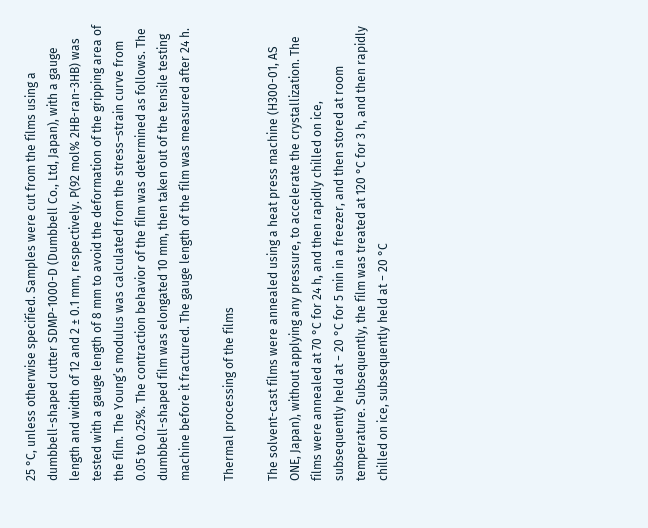25 °C, unless otherwise specified. Samples were cut from the films using a dumbbell-shaped cutter SDMP-1000-D (Dumbbell Co., Ltd, Japan), with a gauge length and width of 12 and 2 ± 0.1 mm, respectively. P(92 mol% 2HB-ran-3HB) was tested with a gauge length of 8 mm to avoid the deformation of the gripping area of the film. The Young’s modulus was calculated from the stress–strain curve from 0.05 to 0.25%. The contraction behavior of the film was determined as follows. The dumbbell-shaped film was elongated 10 mm, then taken out of the tensile testing machine before it fractured. The gauge length of the film was measured after 24 h.

Thermal processing of the films

The solvent-cast films were annealed using a heat press machine (H300-01, AS ONE, Japan), without applying any pressure, to accelerate the crystallization. The films were annealed at 70 °C for 24 h, and then rapidly chilled on ice, subsequently held at − 20 °C for 5 min in a freezer, and then stored at room temperature. Subsequently, the film was treated at 120 °C for 3 h, and then rapidly chilled on ice, subsequently held at − 20 °C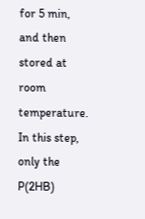for 5 min, and then stored at room temperature. In this step, only the P(2HB)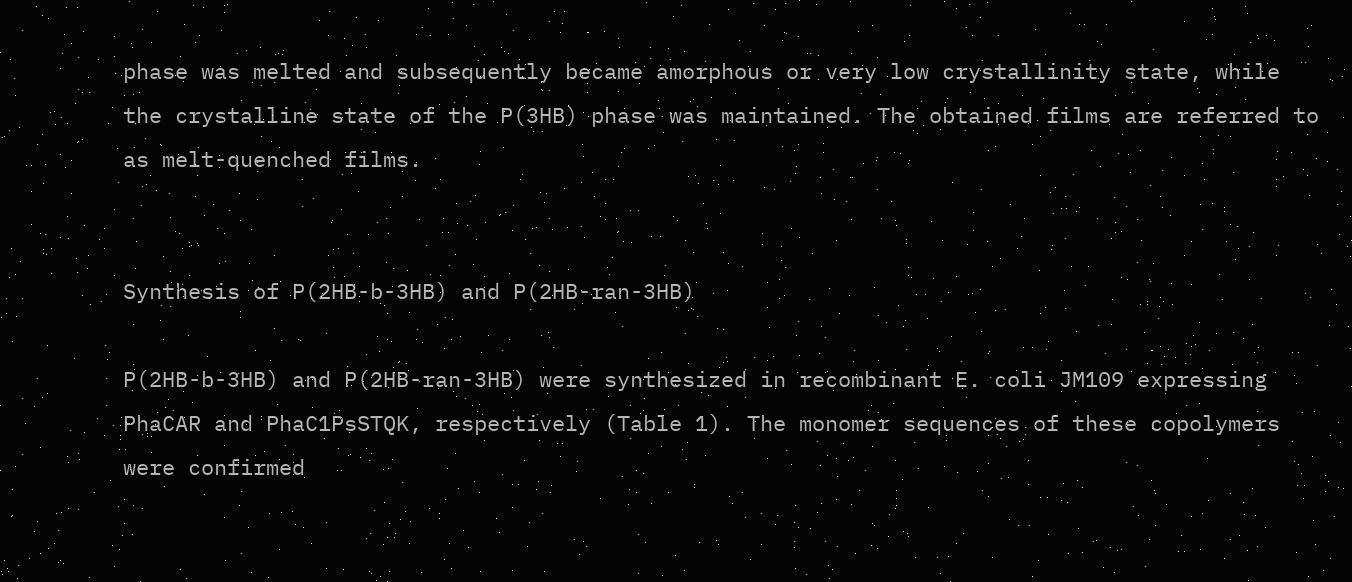phase was melted and subsequently became amorphous or very low crystallinity state, while the crystalline state of the P(3HB) phase was maintained. The obtained films are referred to as melt-quenched films.


Synthesis of P(2HB-b-3HB) and P(2HB-ran-3HB)

P(2HB-b-3HB) and P(2HB-ran-3HB) were synthesized in recombinant E. coli JM109 expressing PhaCAR and PhaC1PsSTQK, respectively (Table 1). The monomer sequences of these copolymers were confirmed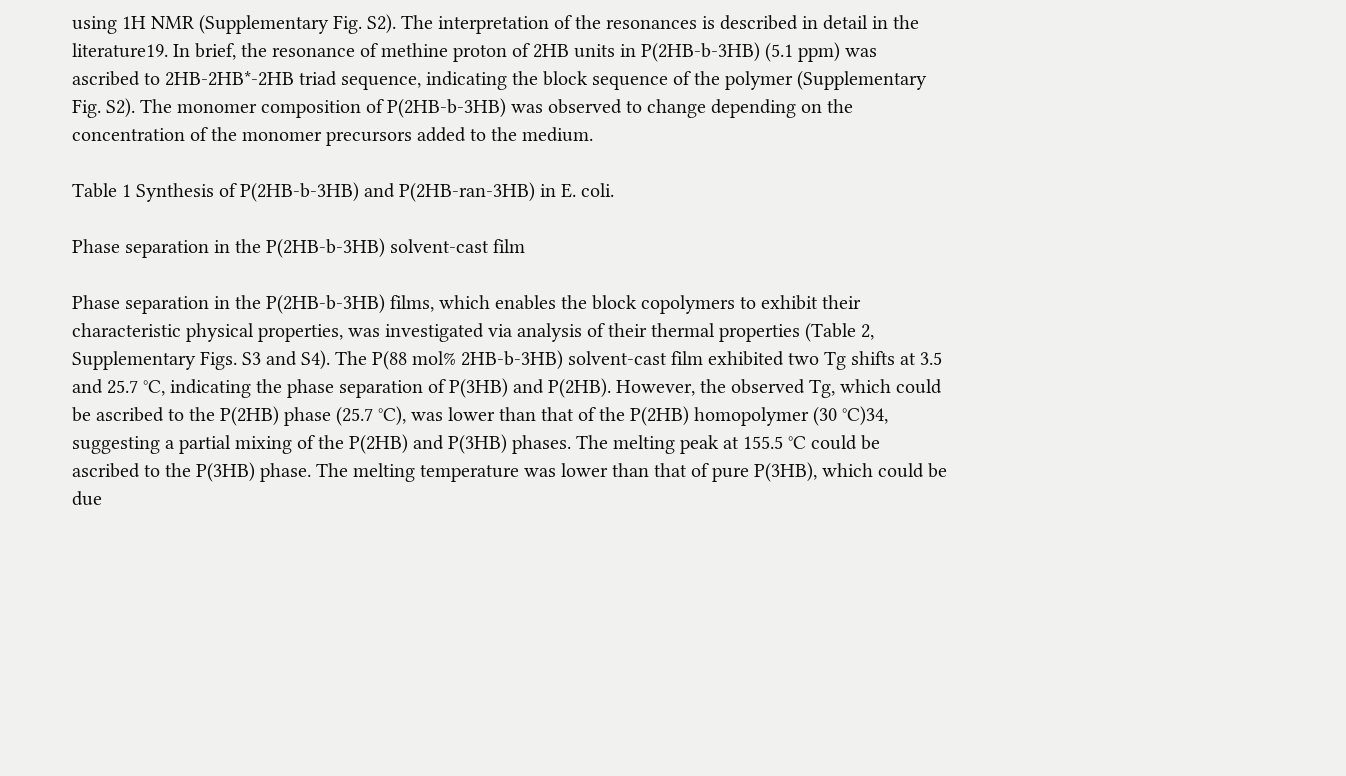using 1H NMR (Supplementary Fig. S2). The interpretation of the resonances is described in detail in the literature19. In brief, the resonance of methine proton of 2HB units in P(2HB-b-3HB) (5.1 ppm) was ascribed to 2HB-2HB*-2HB triad sequence, indicating the block sequence of the polymer (Supplementary Fig. S2). The monomer composition of P(2HB-b-3HB) was observed to change depending on the concentration of the monomer precursors added to the medium.

Table 1 Synthesis of P(2HB-b-3HB) and P(2HB-ran-3HB) in E. coli.

Phase separation in the P(2HB-b-3HB) solvent-cast film

Phase separation in the P(2HB-b-3HB) films, which enables the block copolymers to exhibit their characteristic physical properties, was investigated via analysis of their thermal properties (Table 2, Supplementary Figs. S3 and S4). The P(88 mol% 2HB-b-3HB) solvent-cast film exhibited two Tg shifts at 3.5 and 25.7 °C, indicating the phase separation of P(3HB) and P(2HB). However, the observed Tg, which could be ascribed to the P(2HB) phase (25.7 °C), was lower than that of the P(2HB) homopolymer (30 °C)34, suggesting a partial mixing of the P(2HB) and P(3HB) phases. The melting peak at 155.5 °C could be ascribed to the P(3HB) phase. The melting temperature was lower than that of pure P(3HB), which could be due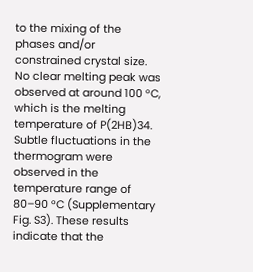to the mixing of the phases and/or constrained crystal size. No clear melting peak was observed at around 100 °C, which is the melting temperature of P(2HB)34. Subtle fluctuations in the thermogram were observed in the temperature range of 80–90 °C (Supplementary Fig. S3). These results indicate that the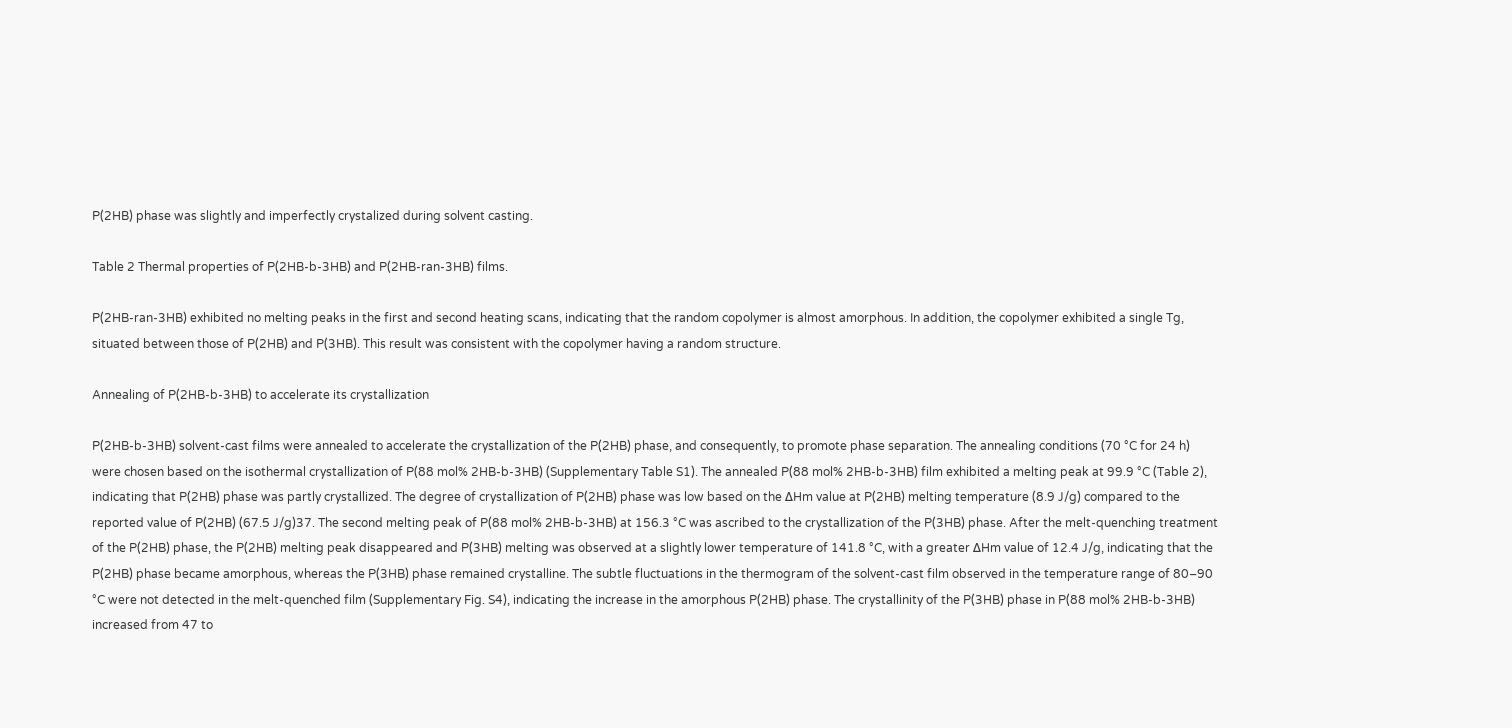P(2HB) phase was slightly and imperfectly crystalized during solvent casting.

Table 2 Thermal properties of P(2HB-b-3HB) and P(2HB-ran-3HB) films.

P(2HB-ran-3HB) exhibited no melting peaks in the first and second heating scans, indicating that the random copolymer is almost amorphous. In addition, the copolymer exhibited a single Tg, situated between those of P(2HB) and P(3HB). This result was consistent with the copolymer having a random structure.

Annealing of P(2HB-b-3HB) to accelerate its crystallization

P(2HB-b-3HB) solvent-cast films were annealed to accelerate the crystallization of the P(2HB) phase, and consequently, to promote phase separation. The annealing conditions (70 °C for 24 h) were chosen based on the isothermal crystallization of P(88 mol% 2HB-b-3HB) (Supplementary Table S1). The annealed P(88 mol% 2HB-b-3HB) film exhibited a melting peak at 99.9 °C (Table 2), indicating that P(2HB) phase was partly crystallized. The degree of crystallization of P(2HB) phase was low based on the ΔHm value at P(2HB) melting temperature (8.9 J/g) compared to the reported value of P(2HB) (67.5 J/g)37. The second melting peak of P(88 mol% 2HB-b-3HB) at 156.3 °C was ascribed to the crystallization of the P(3HB) phase. After the melt-quenching treatment of the P(2HB) phase, the P(2HB) melting peak disappeared and P(3HB) melting was observed at a slightly lower temperature of 141.8 °C, with a greater ΔHm value of 12.4 J/g, indicating that the P(2HB) phase became amorphous, whereas the P(3HB) phase remained crystalline. The subtle fluctuations in the thermogram of the solvent-cast film observed in the temperature range of 80–90 °C were not detected in the melt-quenched film (Supplementary Fig. S4), indicating the increase in the amorphous P(2HB) phase. The crystallinity of the P(3HB) phase in P(88 mol% 2HB-b-3HB) increased from 47 to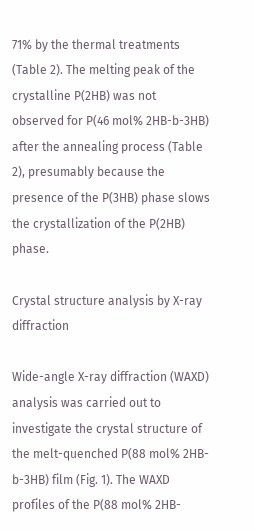71% by the thermal treatments (Table 2). The melting peak of the crystalline P(2HB) was not observed for P(46 mol% 2HB-b-3HB) after the annealing process (Table 2), presumably because the presence of the P(3HB) phase slows the crystallization of the P(2HB) phase.

Crystal structure analysis by X-ray diffraction

Wide-angle X-ray diffraction (WAXD) analysis was carried out to investigate the crystal structure of the melt-quenched P(88 mol% 2HB-b-3HB) film (Fig. 1). The WAXD profiles of the P(88 mol% 2HB-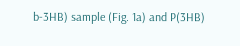b-3HB) sample (Fig. 1a) and P(3HB)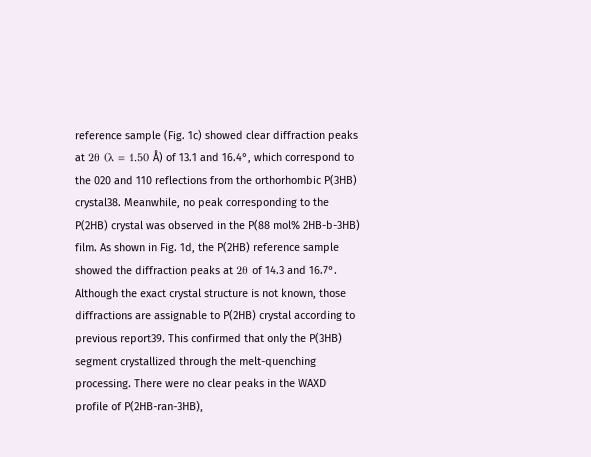reference sample (Fig. 1c) showed clear diffraction peaks at 2θ (λ = 1.50 Å) of 13.1 and 16.4°, which correspond to the 020 and 110 reflections from the orthorhombic P(3HB) crystal38. Meanwhile, no peak corresponding to the P(2HB) crystal was observed in the P(88 mol% 2HB-b-3HB) film. As shown in Fig. 1d, the P(2HB) reference sample showed the diffraction peaks at 2θ of 14.3 and 16.7°. Although the exact crystal structure is not known, those diffractions are assignable to P(2HB) crystal according to previous report39. This confirmed that only the P(3HB) segment crystallized through the melt-quenching processing. There were no clear peaks in the WAXD profile of P(2HB-ran-3HB),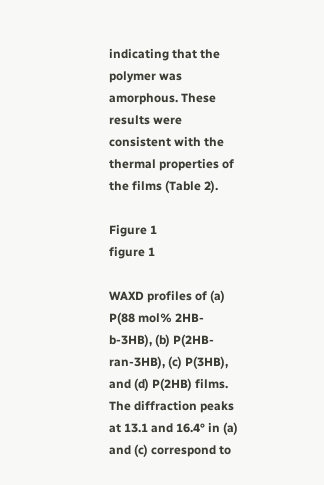indicating that the polymer was amorphous. These results were consistent with the thermal properties of the films (Table 2).

Figure 1
figure 1

WAXD profiles of (a) P(88 mol% 2HB-b-3HB), (b) P(2HB-ran-3HB), (c) P(3HB), and (d) P(2HB) films. The diffraction peaks at 13.1 and 16.4° in (a) and (c) correspond to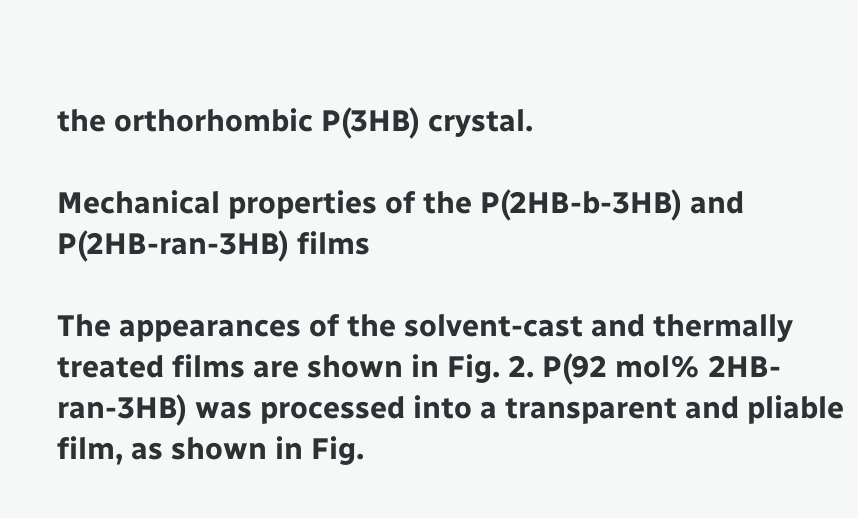the orthorhombic P(3HB) crystal.

Mechanical properties of the P(2HB-b-3HB) and P(2HB-ran-3HB) films

The appearances of the solvent-cast and thermally treated films are shown in Fig. 2. P(92 mol% 2HB-ran-3HB) was processed into a transparent and pliable film, as shown in Fig.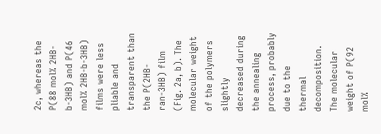2c, whereas the P(88 mol% 2HB-b-3HB) and P(46 mol% 2HB-b-3HB) films were less pliable and transparent than the P(2HB-ran-3HB) film (Fig. 2a, b). The molecular weight of the polymers slightly decreased during the annealing process, probably due to the thermal decomposition. The molecular weight of P(92 mol%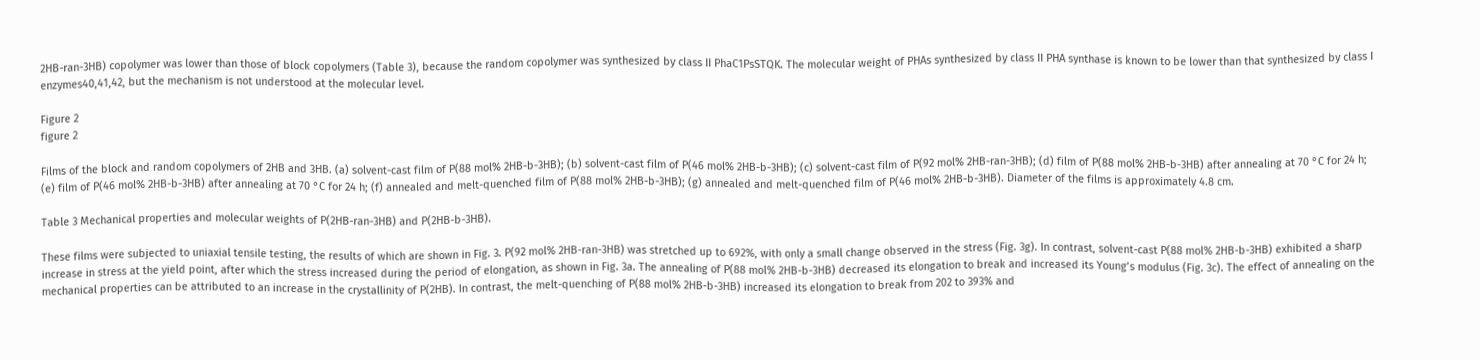2HB-ran-3HB) copolymer was lower than those of block copolymers (Table 3), because the random copolymer was synthesized by class II PhaC1PsSTQK. The molecular weight of PHAs synthesized by class II PHA synthase is known to be lower than that synthesized by class I enzymes40,41,42, but the mechanism is not understood at the molecular level.

Figure 2
figure 2

Films of the block and random copolymers of 2HB and 3HB. (a) solvent-cast film of P(88 mol% 2HB-b-3HB); (b) solvent-cast film of P(46 mol% 2HB-b-3HB); (c) solvent-cast film of P(92 mol% 2HB-ran-3HB); (d) film of P(88 mol% 2HB-b-3HB) after annealing at 70 °C for 24 h; (e) film of P(46 mol% 2HB-b-3HB) after annealing at 70 °C for 24 h; (f) annealed and melt-quenched film of P(88 mol% 2HB-b-3HB); (g) annealed and melt-quenched film of P(46 mol% 2HB-b-3HB). Diameter of the films is approximately 4.8 cm.

Table 3 Mechanical properties and molecular weights of P(2HB-ran-3HB) and P(2HB-b-3HB).

These films were subjected to uniaxial tensile testing, the results of which are shown in Fig. 3. P(92 mol% 2HB-ran-3HB) was stretched up to 692%, with only a small change observed in the stress (Fig. 3g). In contrast, solvent-cast P(88 mol% 2HB-b-3HB) exhibited a sharp increase in stress at the yield point, after which the stress increased during the period of elongation, as shown in Fig. 3a. The annealing of P(88 mol% 2HB-b-3HB) decreased its elongation to break and increased its Young’s modulus (Fig. 3c). The effect of annealing on the mechanical properties can be attributed to an increase in the crystallinity of P(2HB). In contrast, the melt-quenching of P(88 mol% 2HB-b-3HB) increased its elongation to break from 202 to 393% and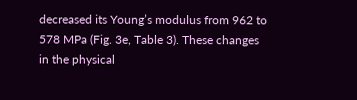decreased its Young’s modulus from 962 to 578 MPa (Fig. 3e, Table 3). These changes in the physical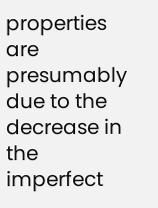properties are presumably due to the decrease in the imperfect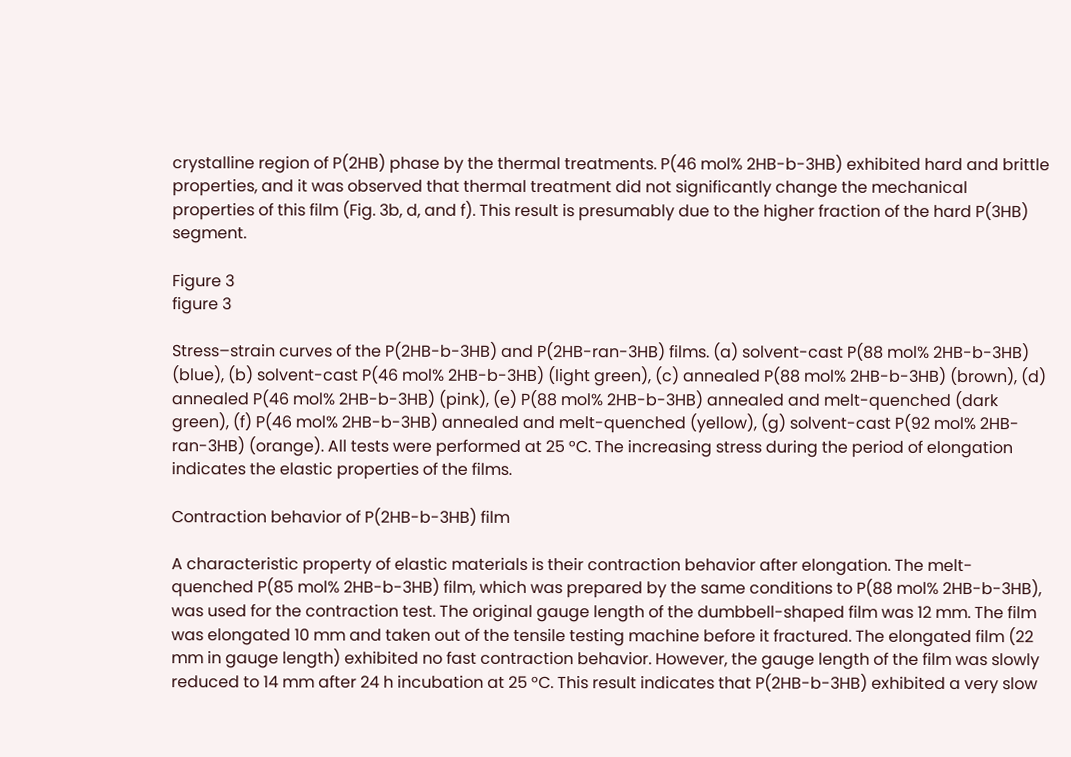crystalline region of P(2HB) phase by the thermal treatments. P(46 mol% 2HB-b-3HB) exhibited hard and brittle properties, and it was observed that thermal treatment did not significantly change the mechanical properties of this film (Fig. 3b, d, and f). This result is presumably due to the higher fraction of the hard P(3HB) segment.

Figure 3
figure 3

Stress–strain curves of the P(2HB-b-3HB) and P(2HB-ran-3HB) films. (a) solvent-cast P(88 mol% 2HB-b-3HB) (blue), (b) solvent-cast P(46 mol% 2HB-b-3HB) (light green), (c) annealed P(88 mol% 2HB-b-3HB) (brown), (d) annealed P(46 mol% 2HB-b-3HB) (pink), (e) P(88 mol% 2HB-b-3HB) annealed and melt-quenched (dark green), (f) P(46 mol% 2HB-b-3HB) annealed and melt-quenched (yellow), (g) solvent-cast P(92 mol% 2HB-ran-3HB) (orange). All tests were performed at 25 °C. The increasing stress during the period of elongation indicates the elastic properties of the films.

Contraction behavior of P(2HB-b-3HB) film

A characteristic property of elastic materials is their contraction behavior after elongation. The melt-quenched P(85 mol% 2HB-b-3HB) film, which was prepared by the same conditions to P(88 mol% 2HB-b-3HB), was used for the contraction test. The original gauge length of the dumbbell-shaped film was 12 mm. The film was elongated 10 mm and taken out of the tensile testing machine before it fractured. The elongated film (22 mm in gauge length) exhibited no fast contraction behavior. However, the gauge length of the film was slowly reduced to 14 mm after 24 h incubation at 25 °C. This result indicates that P(2HB-b-3HB) exhibited a very slow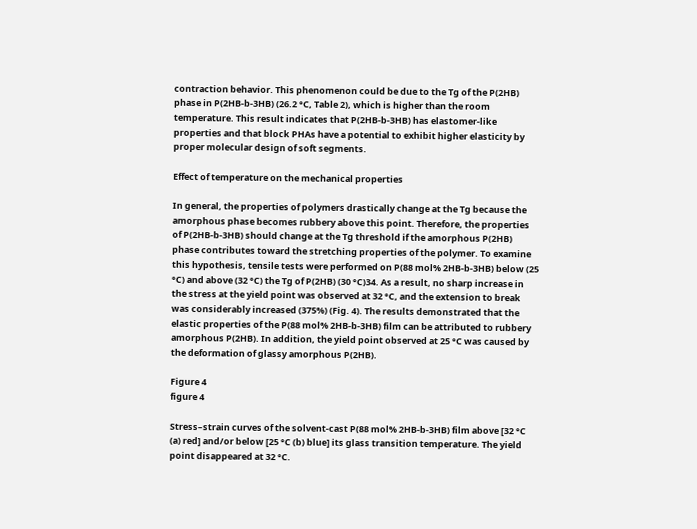contraction behavior. This phenomenon could be due to the Tg of the P(2HB) phase in P(2HB-b-3HB) (26.2 °C, Table 2), which is higher than the room temperature. This result indicates that P(2HB-b-3HB) has elastomer-like properties and that block PHAs have a potential to exhibit higher elasticity by proper molecular design of soft segments.

Effect of temperature on the mechanical properties

In general, the properties of polymers drastically change at the Tg because the amorphous phase becomes rubbery above this point. Therefore, the properties of P(2HB-b-3HB) should change at the Tg threshold if the amorphous P(2HB) phase contributes toward the stretching properties of the polymer. To examine this hypothesis, tensile tests were performed on P(88 mol% 2HB-b-3HB) below (25 °C) and above (32 °C) the Tg of P(2HB) (30 °C)34. As a result, no sharp increase in the stress at the yield point was observed at 32 °C, and the extension to break was considerably increased (375%) (Fig. 4). The results demonstrated that the elastic properties of the P(88 mol% 2HB-b-3HB) film can be attributed to rubbery amorphous P(2HB). In addition, the yield point observed at 25 °C was caused by the deformation of glassy amorphous P(2HB).

Figure 4
figure 4

Stress–strain curves of the solvent-cast P(88 mol% 2HB-b-3HB) film above [32 °C (a) red] and/or below [25 °C (b) blue] its glass transition temperature. The yield point disappeared at 32 °C.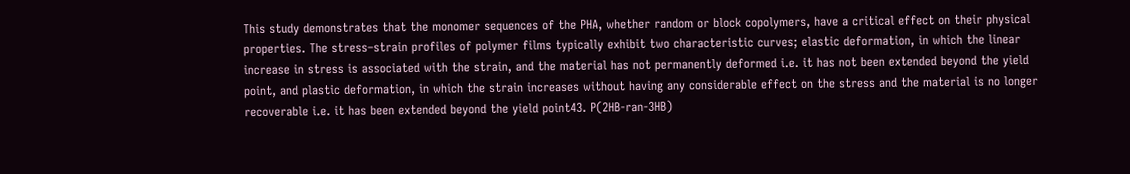This study demonstrates that the monomer sequences of the PHA, whether random or block copolymers, have a critical effect on their physical properties. The stress–strain profiles of polymer films typically exhibit two characteristic curves; elastic deformation, in which the linear increase in stress is associated with the strain, and the material has not permanently deformed i.e. it has not been extended beyond the yield point, and plastic deformation, in which the strain increases without having any considerable effect on the stress and the material is no longer recoverable i.e. it has been extended beyond the yield point43. P(2HB-ran-3HB)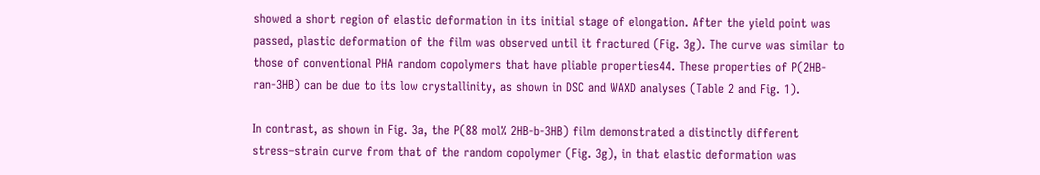showed a short region of elastic deformation in its initial stage of elongation. After the yield point was passed, plastic deformation of the film was observed until it fractured (Fig. 3g). The curve was similar to those of conventional PHA random copolymers that have pliable properties44. These properties of P(2HB-ran-3HB) can be due to its low crystallinity, as shown in DSC and WAXD analyses (Table 2 and Fig. 1).

In contrast, as shown in Fig. 3a, the P(88 mol% 2HB-b-3HB) film demonstrated a distinctly different stress–strain curve from that of the random copolymer (Fig. 3g), in that elastic deformation was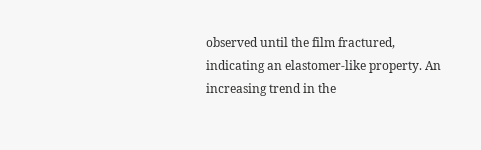observed until the film fractured, indicating an elastomer-like property. An increasing trend in the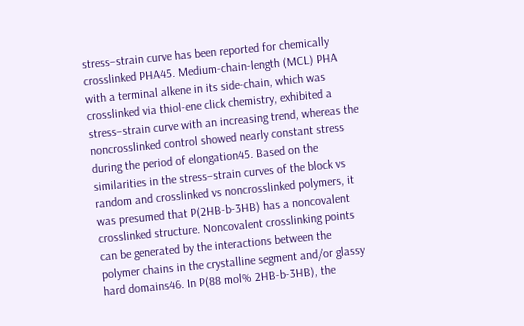stress–strain curve has been reported for chemically crosslinked PHA45. Medium-chain-length (MCL) PHA with a terminal alkene in its side-chain, which was crosslinked via thiol-ene click chemistry, exhibited a stress–strain curve with an increasing trend, whereas the noncrosslinked control showed nearly constant stress during the period of elongation45. Based on the similarities in the stress–strain curves of the block vs random and crosslinked vs noncrosslinked polymers, it was presumed that P(2HB-b-3HB) has a noncovalent crosslinked structure. Noncovalent crosslinking points can be generated by the interactions between the polymer chains in the crystalline segment and/or glassy hard domains46. In P(88 mol% 2HB-b-3HB), the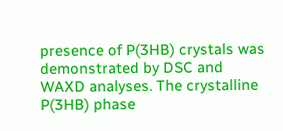presence of P(3HB) crystals was demonstrated by DSC and WAXD analyses. The crystalline P(3HB) phase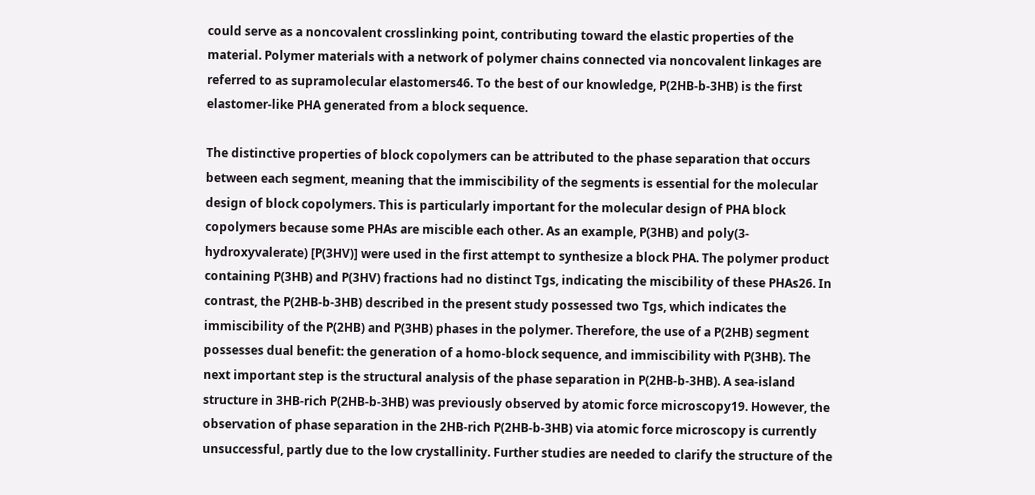could serve as a noncovalent crosslinking point, contributing toward the elastic properties of the material. Polymer materials with a network of polymer chains connected via noncovalent linkages are referred to as supramolecular elastomers46. To the best of our knowledge, P(2HB-b-3HB) is the first elastomer-like PHA generated from a block sequence.

The distinctive properties of block copolymers can be attributed to the phase separation that occurs between each segment, meaning that the immiscibility of the segments is essential for the molecular design of block copolymers. This is particularly important for the molecular design of PHA block copolymers because some PHAs are miscible each other. As an example, P(3HB) and poly(3-hydroxyvalerate) [P(3HV)] were used in the first attempt to synthesize a block PHA. The polymer product containing P(3HB) and P(3HV) fractions had no distinct Tgs, indicating the miscibility of these PHAs26. In contrast, the P(2HB-b-3HB) described in the present study possessed two Tgs, which indicates the immiscibility of the P(2HB) and P(3HB) phases in the polymer. Therefore, the use of a P(2HB) segment possesses dual benefit: the generation of a homo-block sequence, and immiscibility with P(3HB). The next important step is the structural analysis of the phase separation in P(2HB-b-3HB). A sea-island structure in 3HB-rich P(2HB-b-3HB) was previously observed by atomic force microscopy19. However, the observation of phase separation in the 2HB-rich P(2HB-b-3HB) via atomic force microscopy is currently unsuccessful, partly due to the low crystallinity. Further studies are needed to clarify the structure of the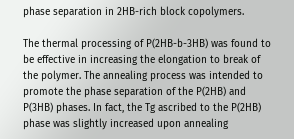phase separation in 2HB-rich block copolymers.

The thermal processing of P(2HB-b-3HB) was found to be effective in increasing the elongation to break of the polymer. The annealing process was intended to promote the phase separation of the P(2HB) and P(3HB) phases. In fact, the Tg ascribed to the P(2HB) phase was slightly increased upon annealing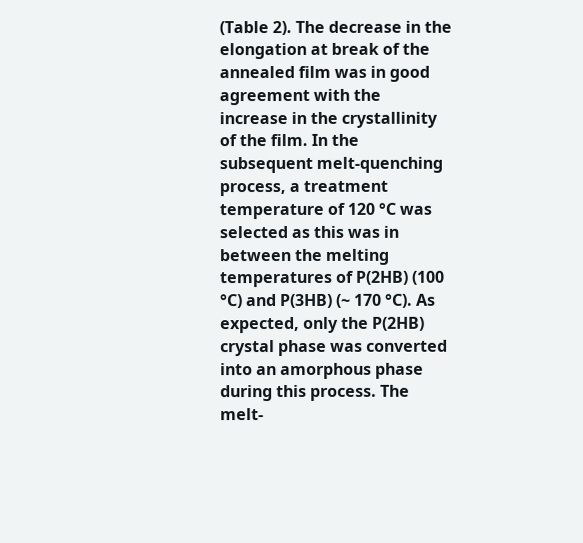(Table 2). The decrease in the elongation at break of the annealed film was in good agreement with the increase in the crystallinity of the film. In the subsequent melt-quenching process, a treatment temperature of 120 °C was selected as this was in between the melting temperatures of P(2HB) (100 °C) and P(3HB) (~ 170 °C). As expected, only the P(2HB) crystal phase was converted into an amorphous phase during this process. The melt-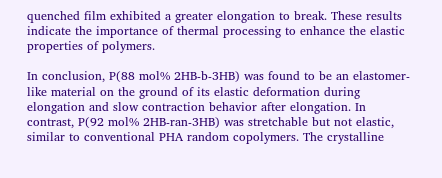quenched film exhibited a greater elongation to break. These results indicate the importance of thermal processing to enhance the elastic properties of polymers.

In conclusion, P(88 mol% 2HB-b-3HB) was found to be an elastomer-like material on the ground of its elastic deformation during elongation and slow contraction behavior after elongation. In contrast, P(92 mol% 2HB-ran-3HB) was stretchable but not elastic, similar to conventional PHA random copolymers. The crystalline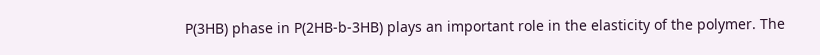P(3HB) phase in P(2HB-b-3HB) plays an important role in the elasticity of the polymer. The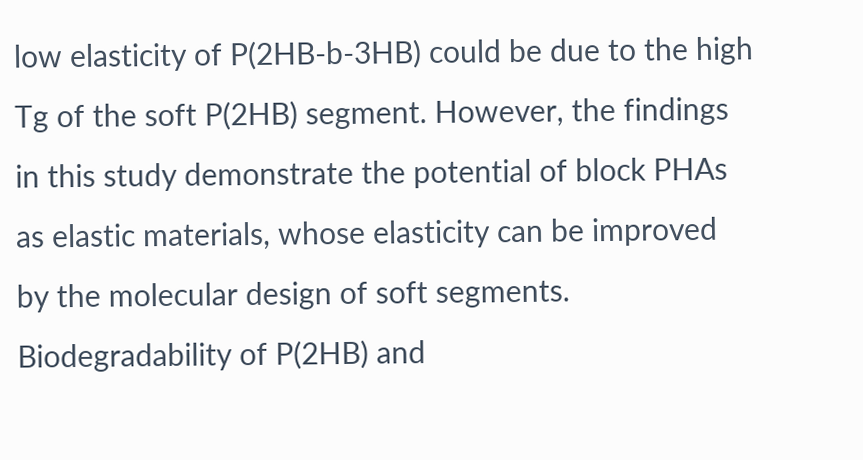low elasticity of P(2HB-b-3HB) could be due to the high Tg of the soft P(2HB) segment. However, the findings in this study demonstrate the potential of block PHAs as elastic materials, whose elasticity can be improved by the molecular design of soft segments. Biodegradability of P(2HB) and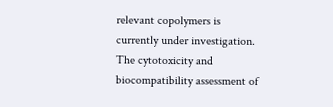relevant copolymers is currently under investigation. The cytotoxicity and biocompatibility assessment of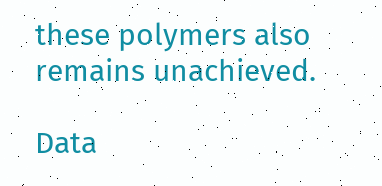these polymers also remains unachieved.

Data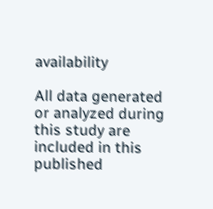availability

All data generated or analyzed during this study are included in this published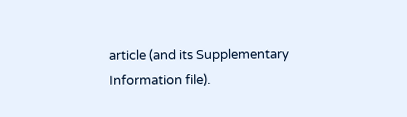article (and its Supplementary Information file).